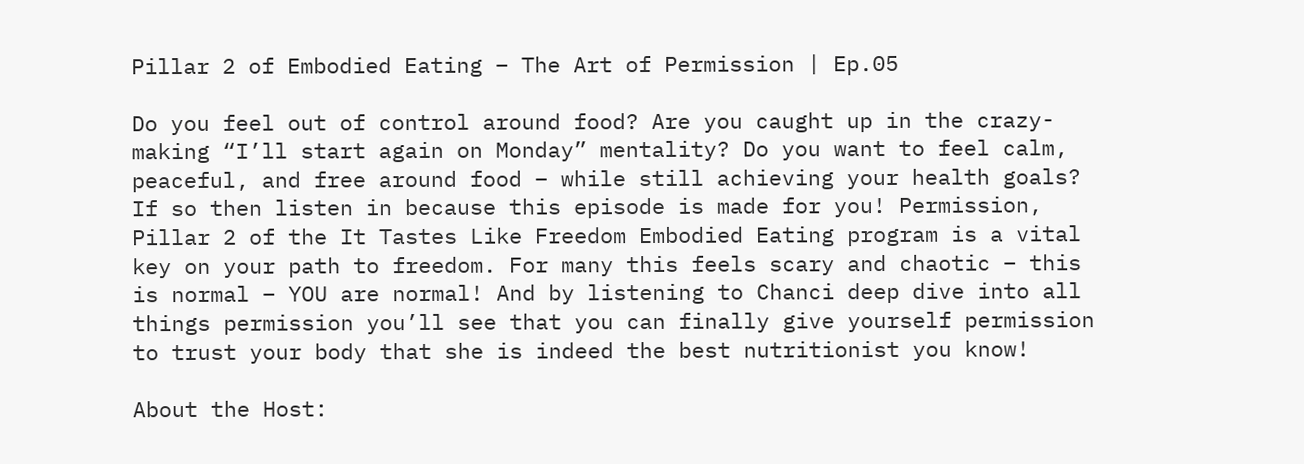Pillar 2 of Embodied Eating – The Art of Permission | Ep.05

Do you feel out of control around food? Are you caught up in the crazy-making “I’ll start again on Monday” mentality? Do you want to feel calm, peaceful, and free around food – while still achieving your health goals? If so then listen in because this episode is made for you! Permission, Pillar 2 of the It Tastes Like Freedom Embodied Eating program is a vital key on your path to freedom. For many this feels scary and chaotic – this is normal – YOU are normal! And by listening to Chanci deep dive into all things permission you’ll see that you can finally give yourself permission to trust your body that she is indeed the best nutritionist you know!

About the Host: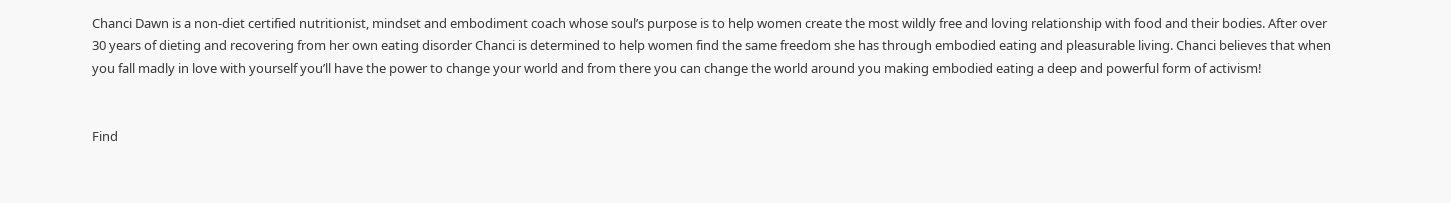Chanci Dawn is a non-diet certified nutritionist, mindset and embodiment coach whose soul’s purpose is to help women create the most wildly free and loving relationship with food and their bodies. After over 30 years of dieting and recovering from her own eating disorder Chanci is determined to help women find the same freedom she has through embodied eating and pleasurable living. Chanci believes that when you fall madly in love with yourself you’ll have the power to change your world and from there you can change the world around you making embodied eating a deep and powerful form of activism!


Find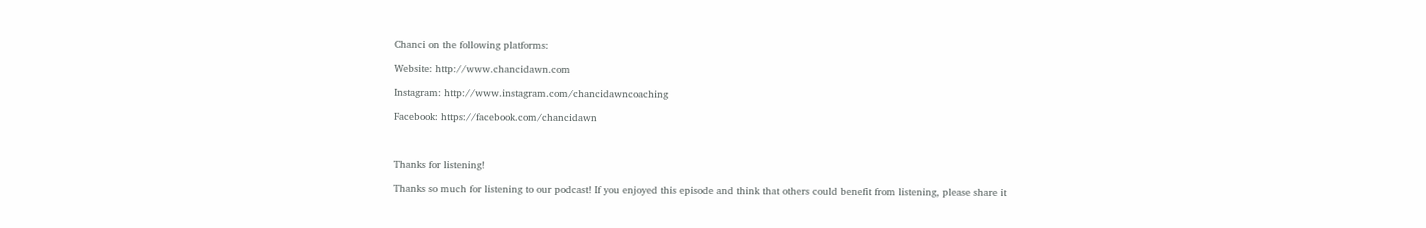Chanci on the following platforms:

Website: http://www.chancidawn.com

Instagram: http://www.instagram.com/chancidawncoaching

Facebook: https://facebook.com/chancidawn



Thanks for listening!

Thanks so much for listening to our podcast! If you enjoyed this episode and think that others could benefit from listening, please share it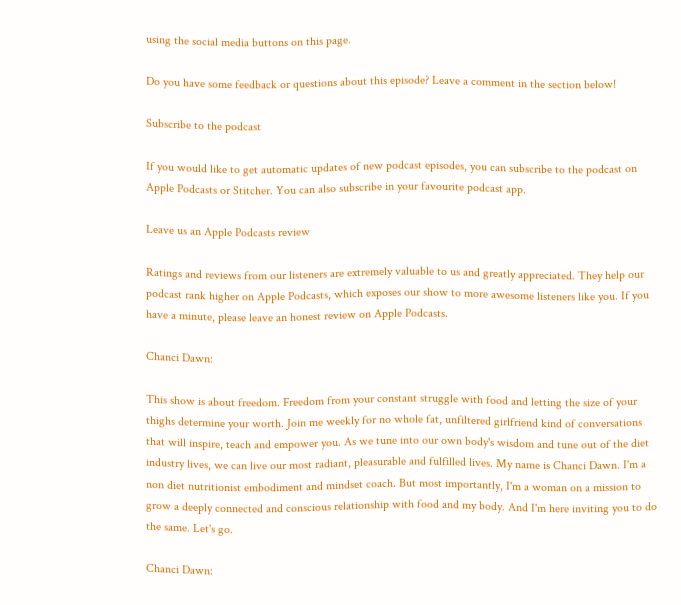using the social media buttons on this page.

Do you have some feedback or questions about this episode? Leave a comment in the section below!

Subscribe to the podcast

If you would like to get automatic updates of new podcast episodes, you can subscribe to the podcast on Apple Podcasts or Stitcher. You can also subscribe in your favourite podcast app.

Leave us an Apple Podcasts review

Ratings and reviews from our listeners are extremely valuable to us and greatly appreciated. They help our podcast rank higher on Apple Podcasts, which exposes our show to more awesome listeners like you. If you have a minute, please leave an honest review on Apple Podcasts.

Chanci Dawn:

This show is about freedom. Freedom from your constant struggle with food and letting the size of your thighs determine your worth. Join me weekly for no whole fat, unfiltered girlfriend kind of conversations that will inspire, teach and empower you. As we tune into our own body's wisdom and tune out of the diet industry lives, we can live our most radiant, pleasurable and fulfilled lives. My name is Chanci Dawn. I'm a non diet nutritionist embodiment and mindset coach. But most importantly, I'm a woman on a mission to grow a deeply connected and conscious relationship with food and my body. And I'm here inviting you to do the same. Let's go.

Chanci Dawn: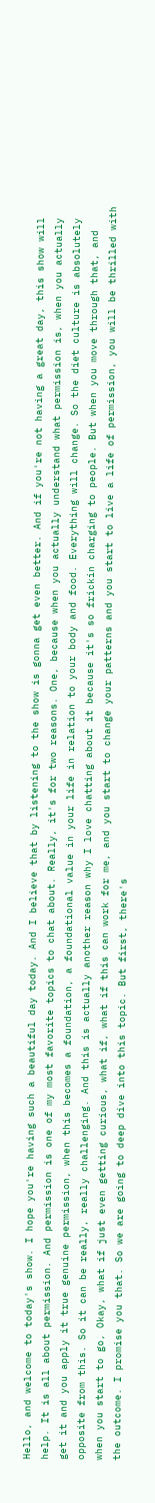Hello, and welcome to today's show. I hope you're having such a beautiful day today. And I believe that by listening to the show is gonna get even better. And if you're not having a great day, this show will help. It is all about permission. And permission is one of my most favorite topics to chat about. Really, it's for two reasons. One, because when you actually understand what permission is, when you actually get it and you apply it true genuine permission, when this becomes a foundation, a foundational value in your life in relation to your body and food. Everything will change. So the diet culture is absolutely opposite from this. So it can be really, really challenging. And this is actually another reason why I love chatting about it because it's so frickin charging to people. But when you move through that, and when you start to go, Okay, what if just even getting curious, what if, what if this can work for me, and you start to change your patterns and you start to live a life of permission, you will be thrilled with the outcome. I promise you that. So we are going to deep dive into this topic. But first, there's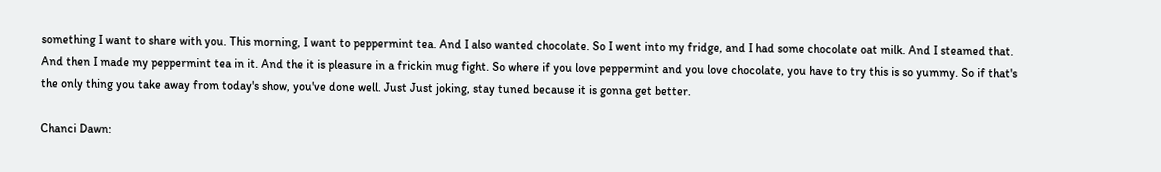something I want to share with you. This morning, I want to peppermint tea. And I also wanted chocolate. So I went into my fridge, and I had some chocolate oat milk. And I steamed that. And then I made my peppermint tea in it. And the it is pleasure in a frickin mug fight. So where if you love peppermint and you love chocolate, you have to try this is so yummy. So if that's the only thing you take away from today's show, you've done well. Just Just joking, stay tuned because it is gonna get better.

Chanci Dawn: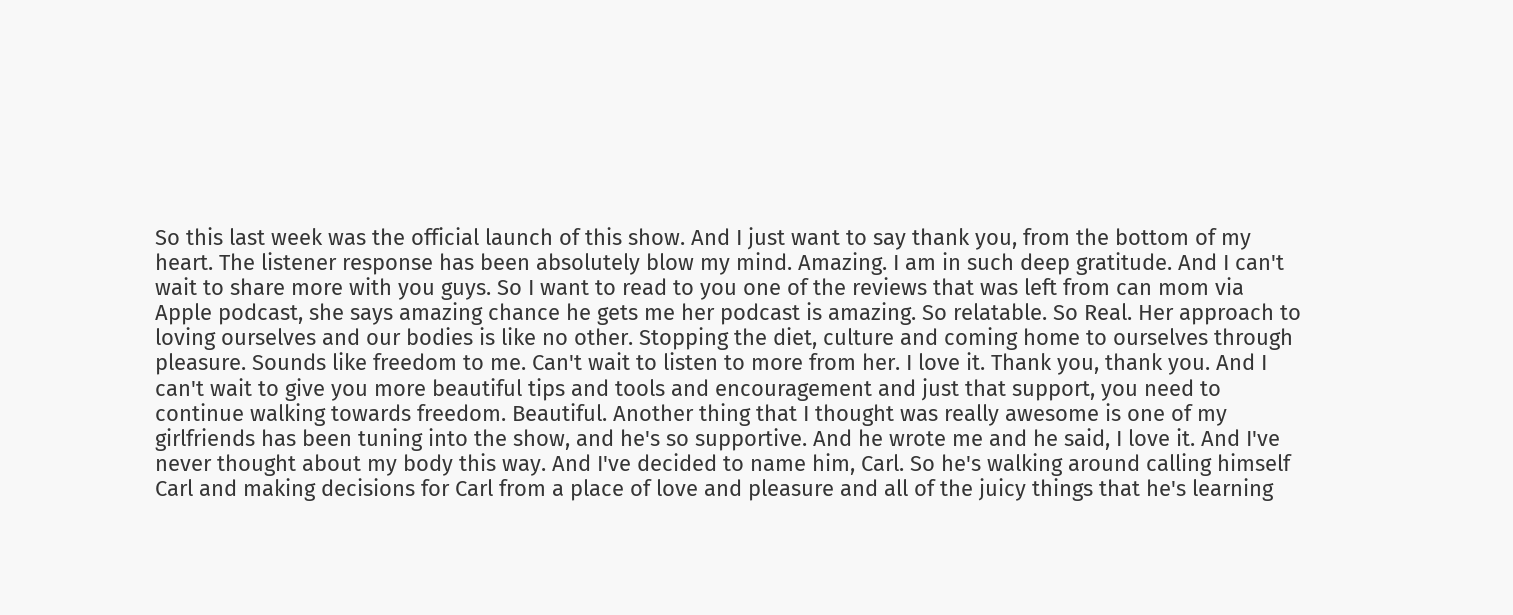So this last week was the official launch of this show. And I just want to say thank you, from the bottom of my heart. The listener response has been absolutely blow my mind. Amazing. I am in such deep gratitude. And I can't wait to share more with you guys. So I want to read to you one of the reviews that was left from can mom via Apple podcast, she says amazing chance he gets me her podcast is amazing. So relatable. So Real. Her approach to loving ourselves and our bodies is like no other. Stopping the diet, culture and coming home to ourselves through pleasure. Sounds like freedom to me. Can't wait to listen to more from her. I love it. Thank you, thank you. And I can't wait to give you more beautiful tips and tools and encouragement and just that support, you need to continue walking towards freedom. Beautiful. Another thing that I thought was really awesome is one of my girlfriends has been tuning into the show, and he's so supportive. And he wrote me and he said, I love it. And I've never thought about my body this way. And I've decided to name him, Carl. So he's walking around calling himself Carl and making decisions for Carl from a place of love and pleasure and all of the juicy things that he's learning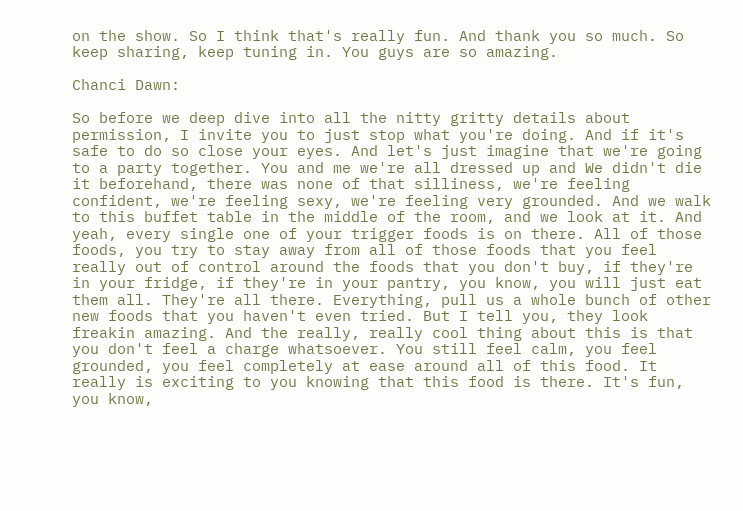on the show. So I think that's really fun. And thank you so much. So keep sharing, keep tuning in. You guys are so amazing.

Chanci Dawn:

So before we deep dive into all the nitty gritty details about permission, I invite you to just stop what you're doing. And if it's safe to do so close your eyes. And let's just imagine that we're going to a party together. You and me we're all dressed up and We didn't die it beforehand, there was none of that silliness, we're feeling confident, we're feeling sexy, we're feeling very grounded. And we walk to this buffet table in the middle of the room, and we look at it. And yeah, every single one of your trigger foods is on there. All of those foods, you try to stay away from all of those foods that you feel really out of control around the foods that you don't buy, if they're in your fridge, if they're in your pantry, you know, you will just eat them all. They're all there. Everything, pull us a whole bunch of other new foods that you haven't even tried. But I tell you, they look freakin amazing. And the really, really cool thing about this is that you don't feel a charge whatsoever. You still feel calm, you feel grounded, you feel completely at ease around all of this food. It really is exciting to you knowing that this food is there. It's fun, you know,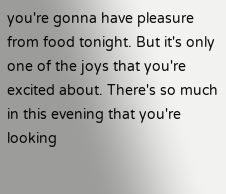you're gonna have pleasure from food tonight. But it's only one of the joys that you're excited about. There's so much in this evening that you're looking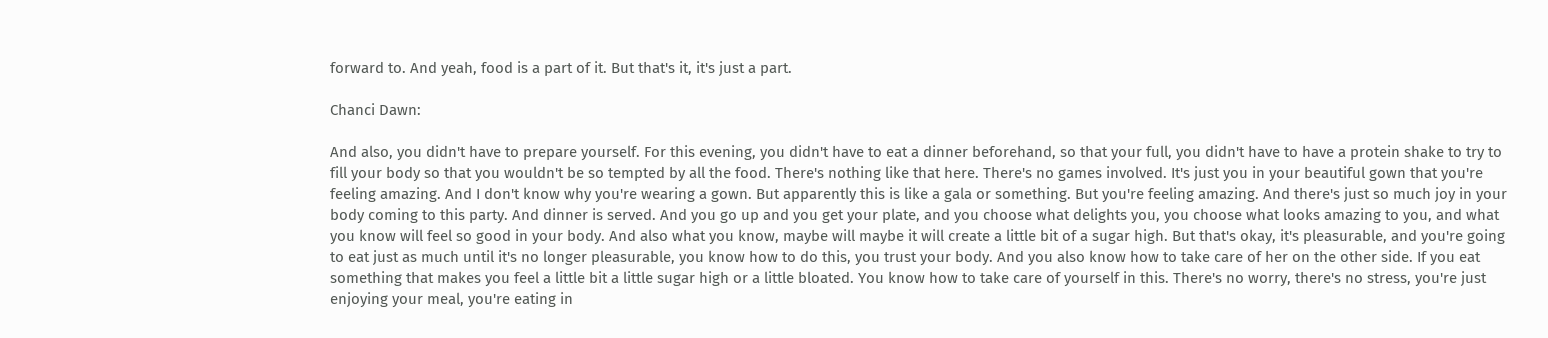forward to. And yeah, food is a part of it. But that's it, it's just a part.

Chanci Dawn:

And also, you didn't have to prepare yourself. For this evening, you didn't have to eat a dinner beforehand, so that your full, you didn't have to have a protein shake to try to fill your body so that you wouldn't be so tempted by all the food. There's nothing like that here. There's no games involved. It's just you in your beautiful gown that you're feeling amazing. And I don't know why you're wearing a gown. But apparently this is like a gala or something. But you're feeling amazing. And there's just so much joy in your body coming to this party. And dinner is served. And you go up and you get your plate, and you choose what delights you, you choose what looks amazing to you, and what you know will feel so good in your body. And also what you know, maybe will maybe it will create a little bit of a sugar high. But that's okay, it's pleasurable, and you're going to eat just as much until it's no longer pleasurable, you know how to do this, you trust your body. And you also know how to take care of her on the other side. If you eat something that makes you feel a little bit a little sugar high or a little bloated. You know how to take care of yourself in this. There's no worry, there's no stress, you're just enjoying your meal, you're eating in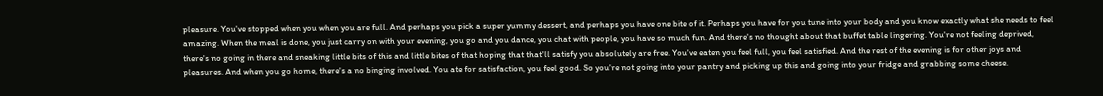pleasure. You've stopped when you when you are full. And perhaps you pick a super yummy dessert, and perhaps you have one bite of it. Perhaps you have for you tune into your body and you know exactly what she needs to feel amazing. When the meal is done, you just carry on with your evening, you go and you dance, you chat with people, you have so much fun. And there's no thought about that buffet table lingering. You're not feeling deprived, there's no going in there and sneaking little bits of this and little bites of that hoping that that'll satisfy you absolutely are free. You've eaten you feel full, you feel satisfied. And the rest of the evening is for other joys and pleasures. And when you go home, there's a no binging involved. You ate for satisfaction, you feel good. So you're not going into your pantry and picking up this and going into your fridge and grabbing some cheese.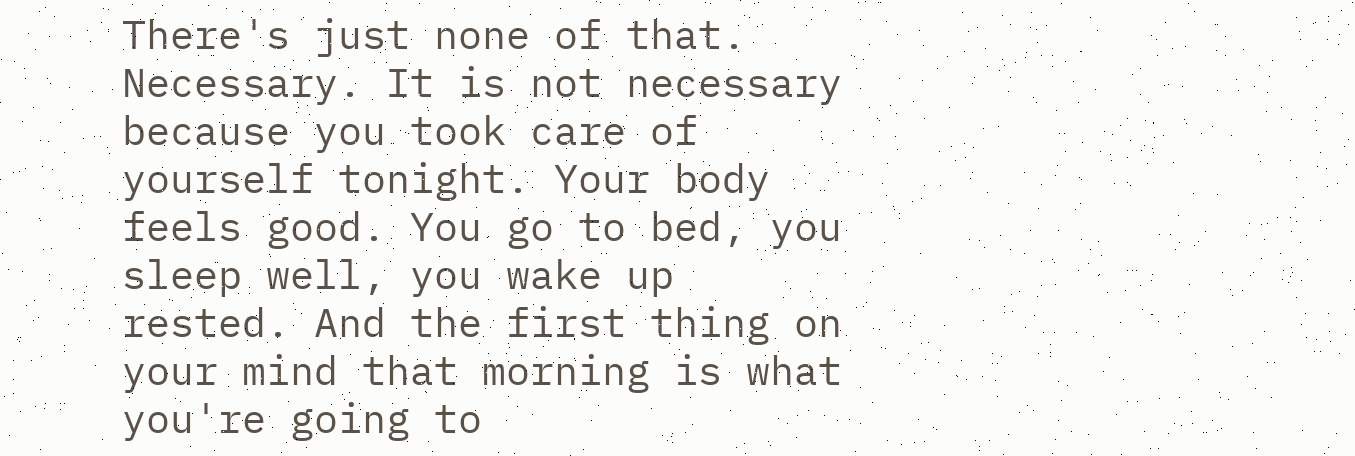There's just none of that. Necessary. It is not necessary because you took care of yourself tonight. Your body feels good. You go to bed, you sleep well, you wake up rested. And the first thing on your mind that morning is what you're going to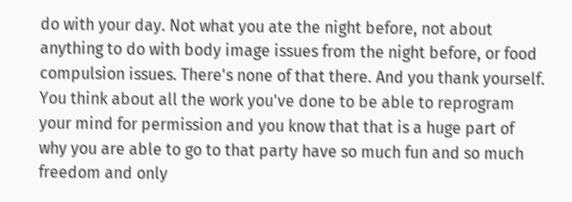do with your day. Not what you ate the night before, not about anything to do with body image issues from the night before, or food compulsion issues. There's none of that there. And you thank yourself. You think about all the work you've done to be able to reprogram your mind for permission and you know that that is a huge part of why you are able to go to that party have so much fun and so much freedom and only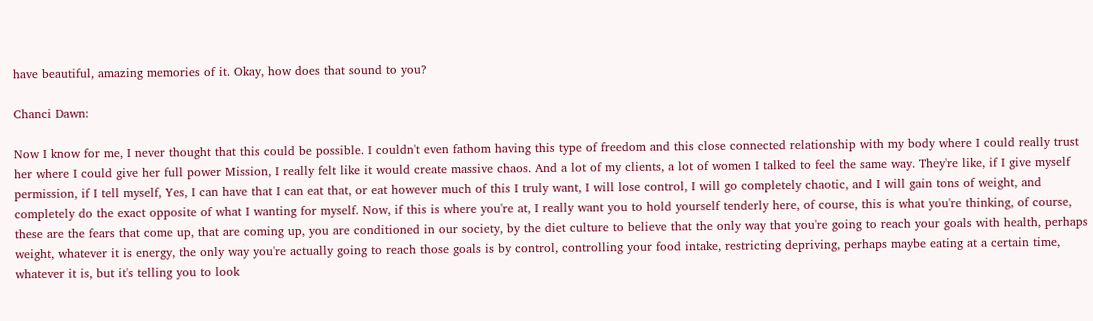have beautiful, amazing memories of it. Okay, how does that sound to you?

Chanci Dawn:

Now I know for me, I never thought that this could be possible. I couldn't even fathom having this type of freedom and this close connected relationship with my body where I could really trust her where I could give her full power Mission, I really felt like it would create massive chaos. And a lot of my clients, a lot of women I talked to feel the same way. They're like, if I give myself permission, if I tell myself, Yes, I can have that I can eat that, or eat however much of this I truly want, I will lose control, I will go completely chaotic, and I will gain tons of weight, and completely do the exact opposite of what I wanting for myself. Now, if this is where you're at, I really want you to hold yourself tenderly here, of course, this is what you're thinking, of course, these are the fears that come up, that are coming up, you are conditioned in our society, by the diet culture to believe that the only way that you're going to reach your goals with health, perhaps weight, whatever it is energy, the only way you're actually going to reach those goals is by control, controlling your food intake, restricting depriving, perhaps maybe eating at a certain time, whatever it is, but it's telling you to look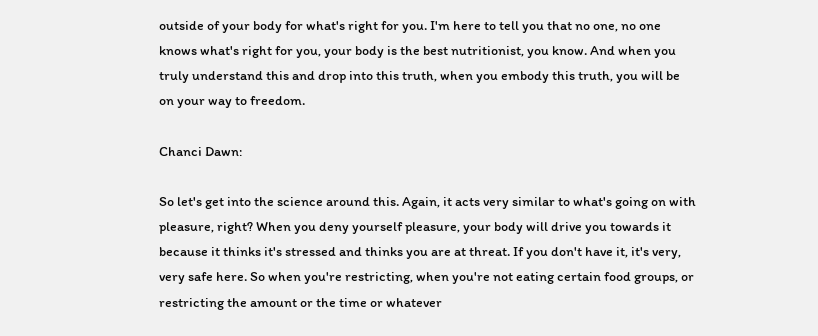outside of your body for what's right for you. I'm here to tell you that no one, no one knows what's right for you, your body is the best nutritionist, you know. And when you truly understand this and drop into this truth, when you embody this truth, you will be on your way to freedom.

Chanci Dawn:

So let's get into the science around this. Again, it acts very similar to what's going on with pleasure, right? When you deny yourself pleasure, your body will drive you towards it because it thinks it's stressed and thinks you are at threat. If you don't have it, it's very, very safe here. So when you're restricting, when you're not eating certain food groups, or restricting the amount or the time or whatever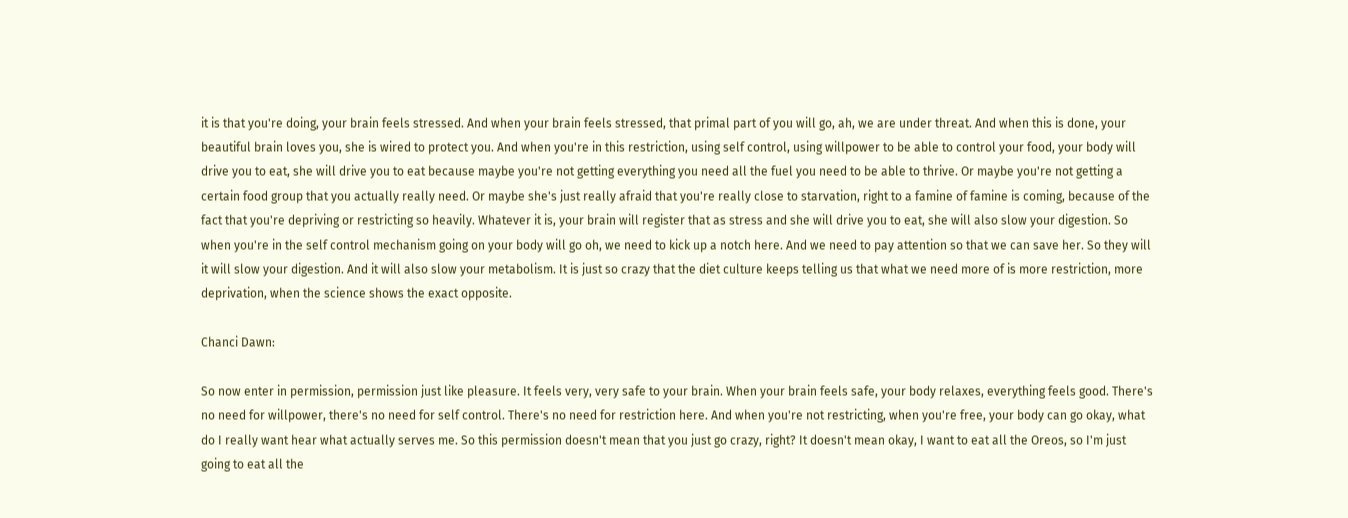it is that you're doing, your brain feels stressed. And when your brain feels stressed, that primal part of you will go, ah, we are under threat. And when this is done, your beautiful brain loves you, she is wired to protect you. And when you're in this restriction, using self control, using willpower to be able to control your food, your body will drive you to eat, she will drive you to eat because maybe you're not getting everything you need all the fuel you need to be able to thrive. Or maybe you're not getting a certain food group that you actually really need. Or maybe she's just really afraid that you're really close to starvation, right to a famine of famine is coming, because of the fact that you're depriving or restricting so heavily. Whatever it is, your brain will register that as stress and she will drive you to eat, she will also slow your digestion. So when you're in the self control mechanism going on your body will go oh, we need to kick up a notch here. And we need to pay attention so that we can save her. So they will it will slow your digestion. And it will also slow your metabolism. It is just so crazy that the diet culture keeps telling us that what we need more of is more restriction, more deprivation, when the science shows the exact opposite.

Chanci Dawn:

So now enter in permission, permission just like pleasure. It feels very, very safe to your brain. When your brain feels safe, your body relaxes, everything feels good. There's no need for willpower, there's no need for self control. There's no need for restriction here. And when you're not restricting, when you're free, your body can go okay, what do I really want hear what actually serves me. So this permission doesn't mean that you just go crazy, right? It doesn't mean okay, I want to eat all the Oreos, so I'm just going to eat all the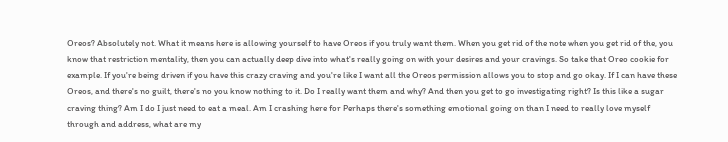Oreos? Absolutely not. What it means here is allowing yourself to have Oreos if you truly want them. When you get rid of the note when you get rid of the, you know that restriction mentality, then you can actually deep dive into what's really going on with your desires and your cravings. So take that Oreo cookie for example. If you're being driven if you have this crazy craving and you're like I want all the Oreos permission allows you to stop and go okay. If I can have these Oreos, and there's no guilt, there's no you know nothing to it. Do I really want them and why? And then you get to go investigating right? Is this like a sugar craving thing? Am I do I just need to eat a meal. Am I crashing here for Perhaps there's something emotional going on than I need to really love myself through and address, what are my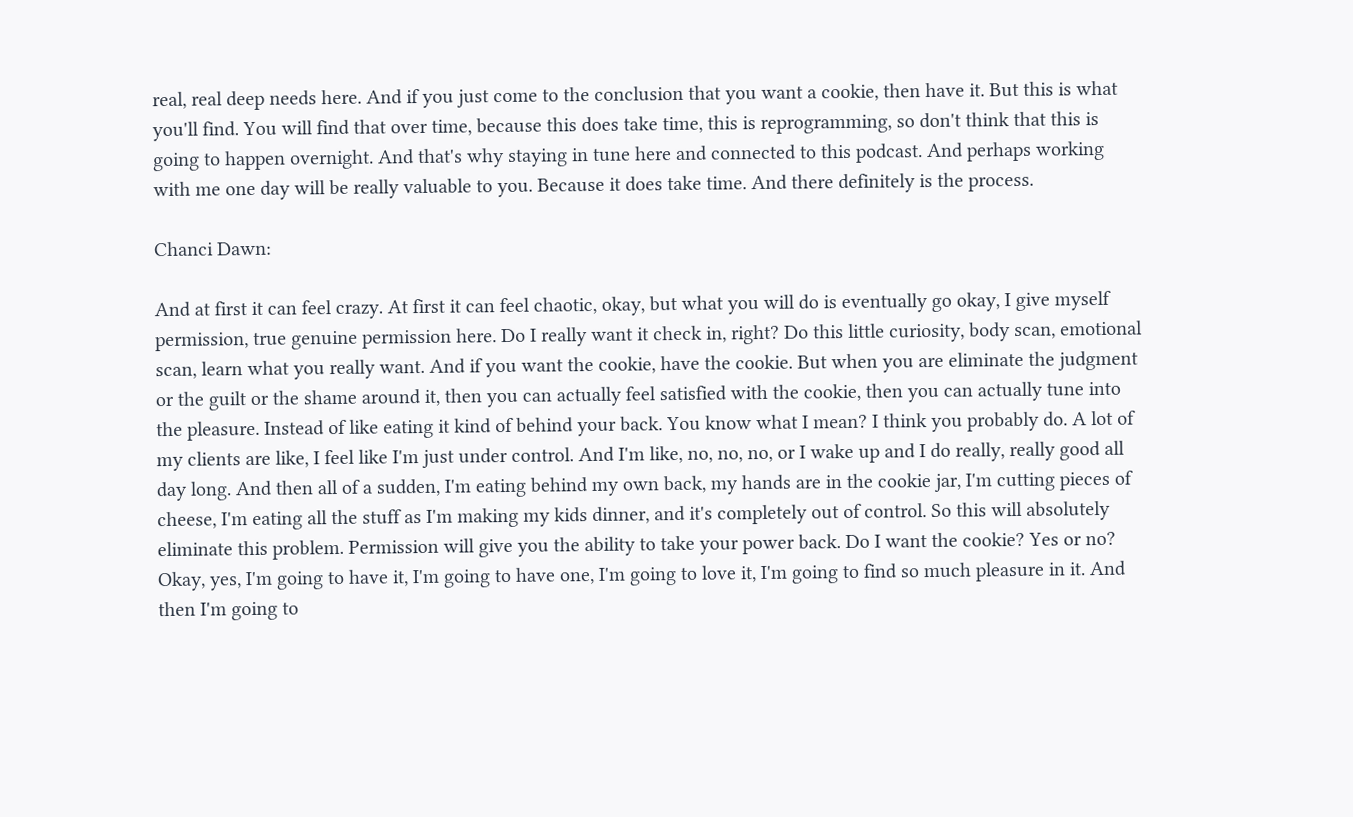real, real deep needs here. And if you just come to the conclusion that you want a cookie, then have it. But this is what you'll find. You will find that over time, because this does take time, this is reprogramming, so don't think that this is going to happen overnight. And that's why staying in tune here and connected to this podcast. And perhaps working with me one day will be really valuable to you. Because it does take time. And there definitely is the process.

Chanci Dawn:

And at first it can feel crazy. At first it can feel chaotic, okay, but what you will do is eventually go okay, I give myself permission, true genuine permission here. Do I really want it check in, right? Do this little curiosity, body scan, emotional scan, learn what you really want. And if you want the cookie, have the cookie. But when you are eliminate the judgment or the guilt or the shame around it, then you can actually feel satisfied with the cookie, then you can actually tune into the pleasure. Instead of like eating it kind of behind your back. You know what I mean? I think you probably do. A lot of my clients are like, I feel like I'm just under control. And I'm like, no, no, no, or I wake up and I do really, really good all day long. And then all of a sudden, I'm eating behind my own back, my hands are in the cookie jar, I'm cutting pieces of cheese, I'm eating all the stuff as I'm making my kids dinner, and it's completely out of control. So this will absolutely eliminate this problem. Permission will give you the ability to take your power back. Do I want the cookie? Yes or no? Okay, yes, I'm going to have it, I'm going to have one, I'm going to love it, I'm going to find so much pleasure in it. And then I'm going to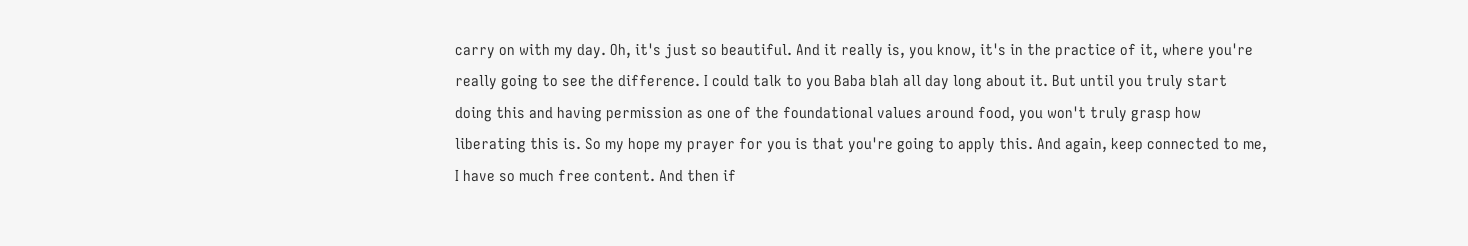carry on with my day. Oh, it's just so beautiful. And it really is, you know, it's in the practice of it, where you're really going to see the difference. I could talk to you Baba blah all day long about it. But until you truly start doing this and having permission as one of the foundational values around food, you won't truly grasp how liberating this is. So my hope my prayer for you is that you're going to apply this. And again, keep connected to me, I have so much free content. And then if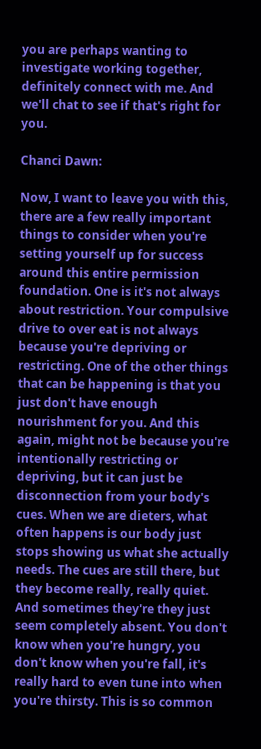you are perhaps wanting to investigate working together, definitely connect with me. And we'll chat to see if that's right for you.

Chanci Dawn:

Now, I want to leave you with this, there are a few really important things to consider when you're setting yourself up for success around this entire permission foundation. One is it's not always about restriction. Your compulsive drive to over eat is not always because you're depriving or restricting. One of the other things that can be happening is that you just don't have enough nourishment for you. And this again, might not be because you're intentionally restricting or depriving, but it can just be disconnection from your body's cues. When we are dieters, what often happens is our body just stops showing us what she actually needs. The cues are still there, but they become really, really quiet. And sometimes they're they just seem completely absent. You don't know when you're hungry, you don't know when you're fall, it's really hard to even tune into when you're thirsty. This is so common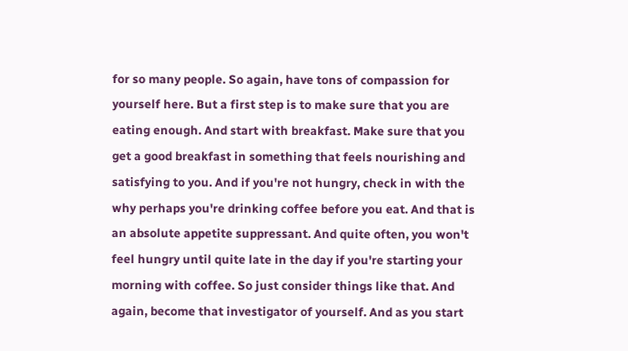for so many people. So again, have tons of compassion for yourself here. But a first step is to make sure that you are eating enough. And start with breakfast. Make sure that you get a good breakfast in something that feels nourishing and satisfying to you. And if you're not hungry, check in with the why perhaps you're drinking coffee before you eat. And that is an absolute appetite suppressant. And quite often, you won't feel hungry until quite late in the day if you're starting your morning with coffee. So just consider things like that. And again, become that investigator of yourself. And as you start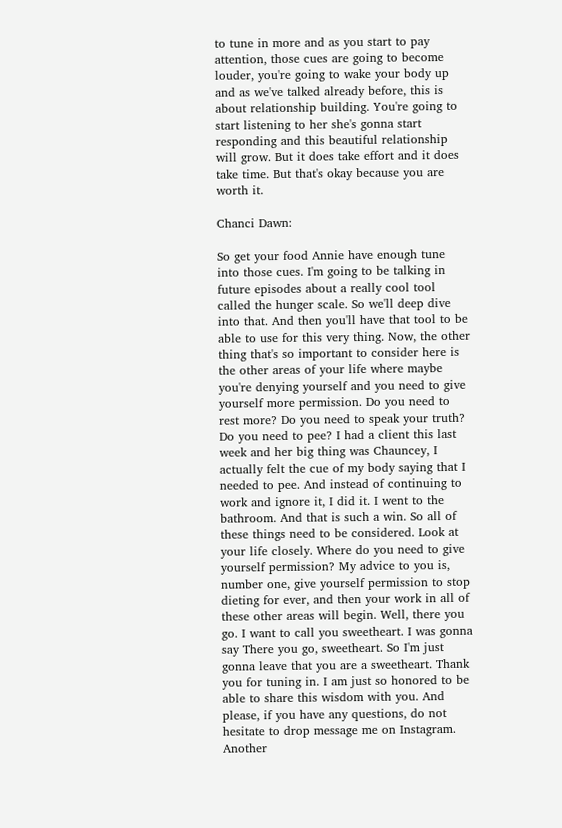to tune in more and as you start to pay attention, those cues are going to become louder, you're going to wake your body up and as we've talked already before, this is about relationship building. You're going to start listening to her she's gonna start responding and this beautiful relationship will grow. But it does take effort and it does take time. But that's okay because you are worth it.

Chanci Dawn:

So get your food Annie have enough tune into those cues. I'm going to be talking in future episodes about a really cool tool called the hunger scale. So we'll deep dive into that. And then you'll have that tool to be able to use for this very thing. Now, the other thing that's so important to consider here is the other areas of your life where maybe you're denying yourself and you need to give yourself more permission. Do you need to rest more? Do you need to speak your truth? Do you need to pee? I had a client this last week and her big thing was Chauncey, I actually felt the cue of my body saying that I needed to pee. And instead of continuing to work and ignore it, I did it. I went to the bathroom. And that is such a win. So all of these things need to be considered. Look at your life closely. Where do you need to give yourself permission? My advice to you is, number one, give yourself permission to stop dieting for ever, and then your work in all of these other areas will begin. Well, there you go. I want to call you sweetheart. I was gonna say There you go, sweetheart. So I'm just gonna leave that you are a sweetheart. Thank you for tuning in. I am just so honored to be able to share this wisdom with you. And please, if you have any questions, do not hesitate to drop message me on Instagram. Another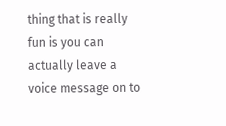thing that is really fun is you can actually leave a voice message on to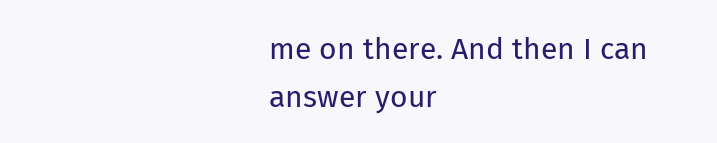me on there. And then I can answer your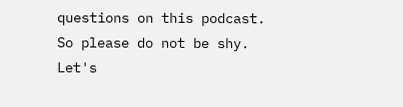questions on this podcast. So please do not be shy. Let's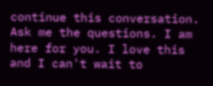continue this conversation. Ask me the questions. I am here for you. I love this and I can't wait to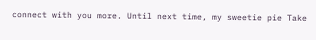connect with you more. Until next time, my sweetie pie Take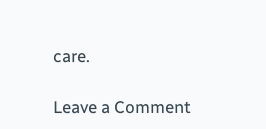care.

Leave a Comment